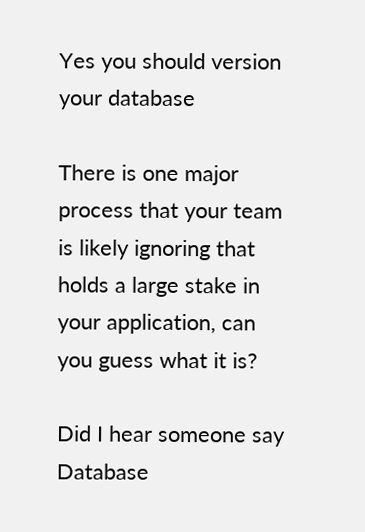Yes you should version your database

There is one major process that your team is likely ignoring that holds a large stake in your application, can you guess what it is?

Did I hear someone say Database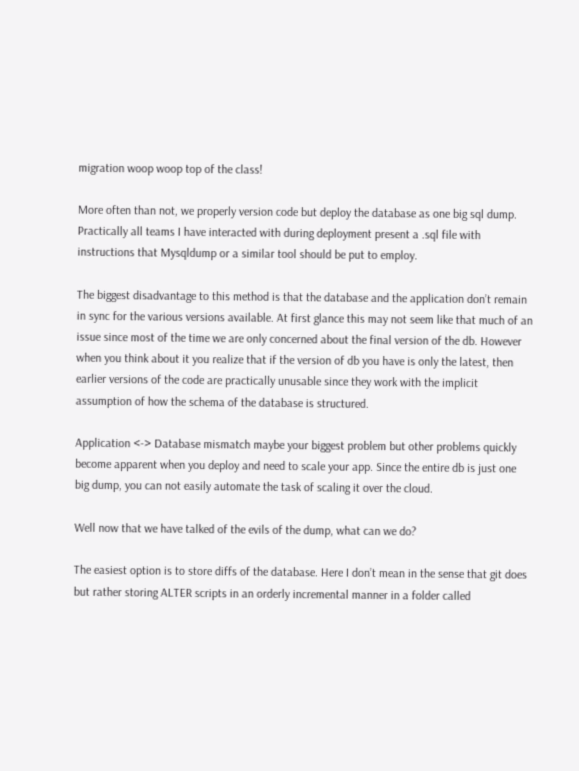migration woop woop top of the class!

More often than not, we properly version code but deploy the database as one big sql dump. Practically all teams I have interacted with during deployment present a .sql file with instructions that Mysqldump or a similar tool should be put to employ.

The biggest disadvantage to this method is that the database and the application don’t remain in sync for the various versions available. At first glance this may not seem like that much of an issue since most of the time we are only concerned about the final version of the db. However when you think about it you realize that if the version of db you have is only the latest, then earlier versions of the code are practically unusable since they work with the implicit assumption of how the schema of the database is structured.

Application <-> Database mismatch maybe your biggest problem but other problems quickly become apparent when you deploy and need to scale your app. Since the entire db is just one big dump, you can not easily automate the task of scaling it over the cloud.

Well now that we have talked of the evils of the dump, what can we do?

The easiest option is to store diffs of the database. Here I don’t mean in the sense that git does but rather storing ALTER scripts in an orderly incremental manner in a folder called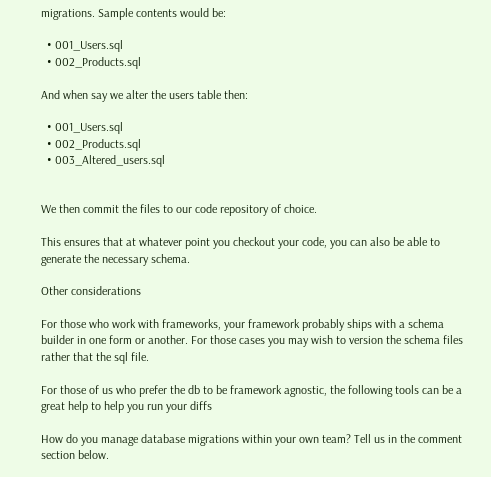migrations. Sample contents would be:

  • 001_Users.sql
  • 002_Products.sql

And when say we alter the users table then:

  • 001_Users.sql
  • 002_Products.sql
  • 003_Altered_users.sql


We then commit the files to our code repository of choice.

This ensures that at whatever point you checkout your code, you can also be able to generate the necessary schema.

Other considerations

For those who work with frameworks, your framework probably ships with a schema builder in one form or another. For those cases you may wish to version the schema files rather that the sql file.

For those of us who prefer the db to be framework agnostic, the following tools can be a great help to help you run your diffs

How do you manage database migrations within your own team? Tell us in the comment section below.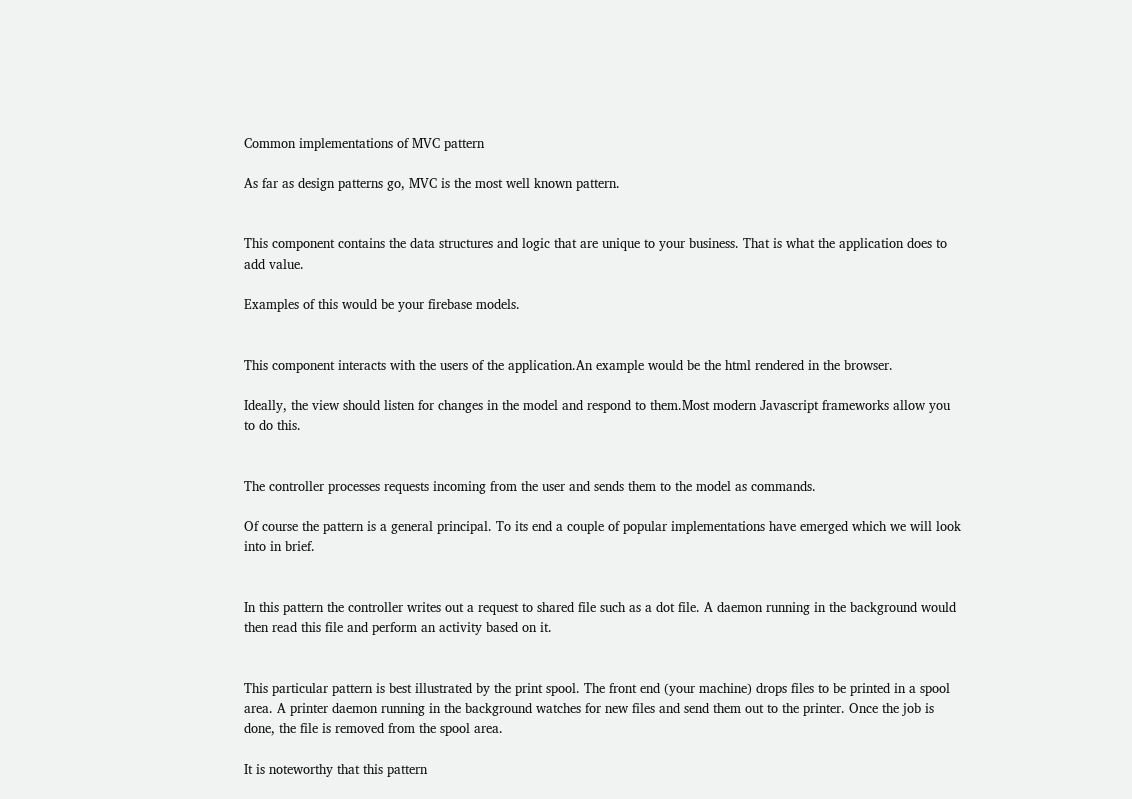Common implementations of MVC pattern

As far as design patterns go, MVC is the most well known pattern.


This component contains the data structures and logic that are unique to your business. That is what the application does to add value.

Examples of this would be your firebase models.


This component interacts with the users of the application.An example would be the html rendered in the browser.

Ideally, the view should listen for changes in the model and respond to them.Most modern Javascript frameworks allow you to do this.


The controller processes requests incoming from the user and sends them to the model as commands.

Of course the pattern is a general principal. To its end a couple of popular implementations have emerged which we will look into in brief.


In this pattern the controller writes out a request to shared file such as a dot file. A daemon running in the background would then read this file and perform an activity based on it.


This particular pattern is best illustrated by the print spool. The front end (your machine) drops files to be printed in a spool area. A printer daemon running in the background watches for new files and send them out to the printer. Once the job is done, the file is removed from the spool area.

It is noteworthy that this pattern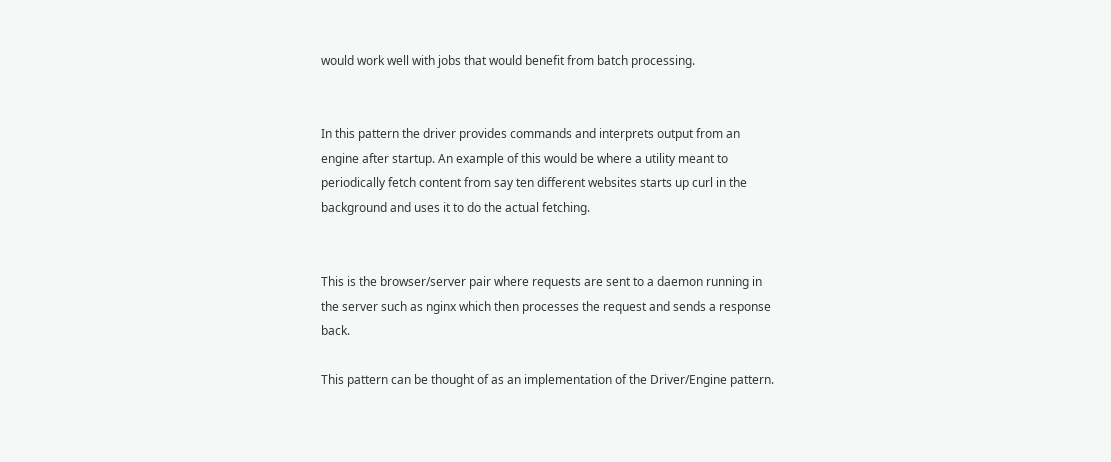would work well with jobs that would benefit from batch processing.


In this pattern the driver provides commands and interprets output from an engine after startup. An example of this would be where a utility meant to periodically fetch content from say ten different websites starts up curl in the background and uses it to do the actual fetching.


This is the browser/server pair where requests are sent to a daemon running in the server such as nginx which then processes the request and sends a response back.

This pattern can be thought of as an implementation of the Driver/Engine pattern.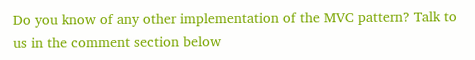Do you know of any other implementation of the MVC pattern? Talk to us in the comment section below